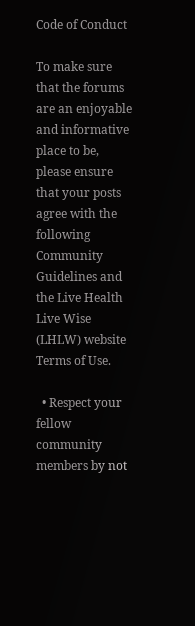Code of Conduct

To make sure that the forums are an enjoyable and informative place to be, please ensure that your posts agree with the following Community Guidelines and the Live Health Live Wise (LHLW) website Terms of Use.

  • Respect your fellow community members by not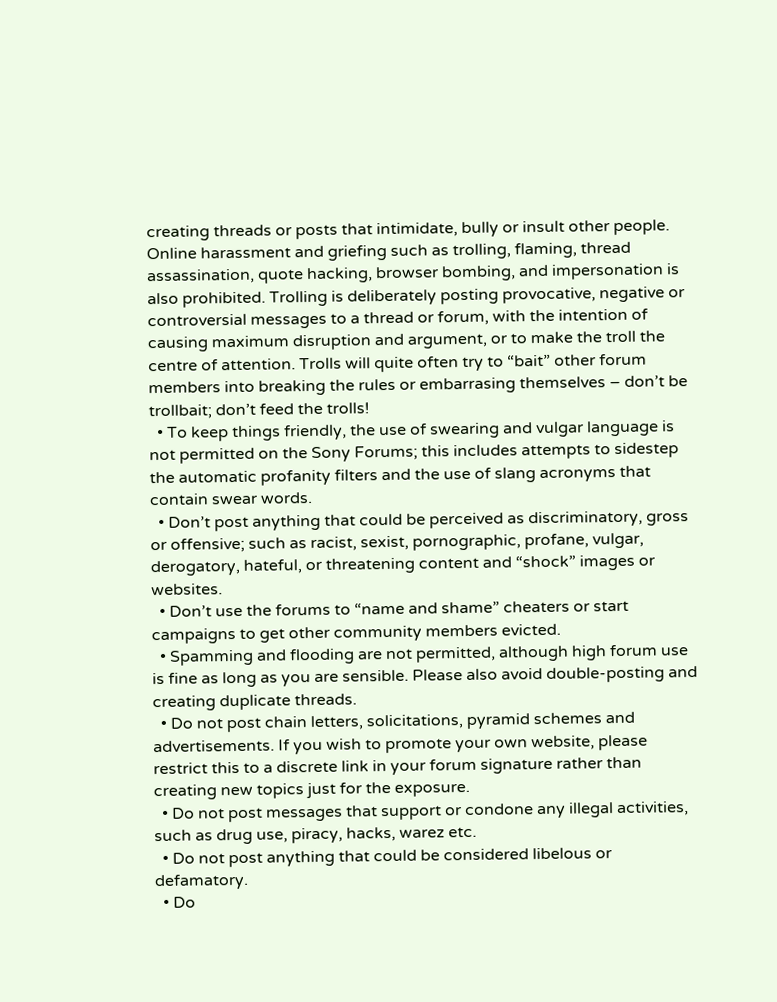creating threads or posts that intimidate, bully or insult other people. Online harassment and griefing such as trolling, flaming, thread assassination, quote hacking, browser bombing, and impersonation is also prohibited. Trolling is deliberately posting provocative, negative or controversial messages to a thread or forum, with the intention of causing maximum disruption and argument, or to make the troll the centre of attention. Trolls will quite often try to “bait” other forum members into breaking the rules or embarrasing themselves – don’t be trollbait; don’t feed the trolls!
  • To keep things friendly, the use of swearing and vulgar language is not permitted on the Sony Forums; this includes attempts to sidestep the automatic profanity filters and the use of slang acronyms that contain swear words.
  • Don’t post anything that could be perceived as discriminatory, gross or offensive; such as racist, sexist, pornographic, profane, vulgar, derogatory, hateful, or threatening content and “shock” images or websites.
  • Don’t use the forums to “name and shame” cheaters or start campaigns to get other community members evicted.
  • Spamming and flooding are not permitted, although high forum use is fine as long as you are sensible. Please also avoid double-posting and creating duplicate threads.
  • Do not post chain letters, solicitations, pyramid schemes and advertisements. If you wish to promote your own website, please restrict this to a discrete link in your forum signature rather than creating new topics just for the exposure.
  • Do not post messages that support or condone any illegal activities, such as drug use, piracy, hacks, warez etc.
  • Do not post anything that could be considered libelous or defamatory.
  • Do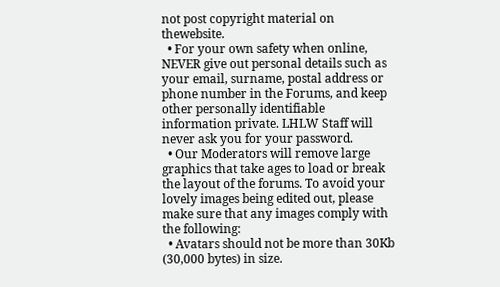not post copyright material on thewebsite.
  • For your own safety when online, NEVER give out personal details such as your email, surname, postal address or phone number in the Forums, and keep other personally identifiable information private. LHLW Staff will never ask you for your password.
  • Our Moderators will remove large graphics that take ages to load or break the layout of the forums. To avoid your lovely images being edited out, please make sure that any images comply with the following:
  • Avatars should not be more than 30Kb (30,000 bytes) in size.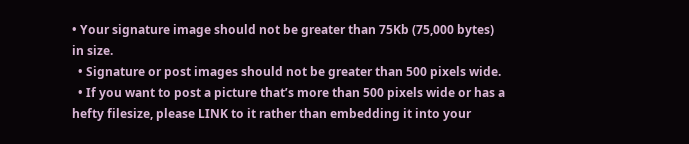• Your signature image should not be greater than 75Kb (75,000 bytes) in size.
  • Signature or post images should not be greater than 500 pixels wide.
  • If you want to post a picture that’s more than 500 pixels wide or has a hefty filesize, please LINK to it rather than embedding it into your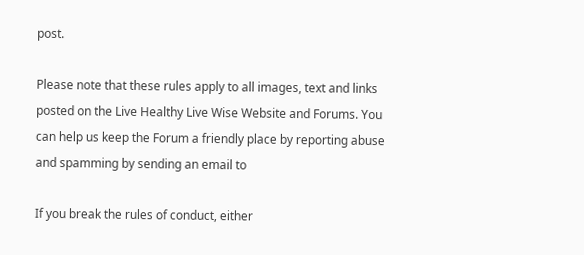post.

Please note that these rules apply to all images, text and links posted on the Live Healthy Live Wise Website and Forums. You can help us keep the Forum a friendly place by reporting abuse and spamming by sending an email to

If you break the rules of conduct, either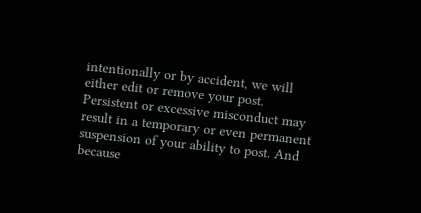intentionally or by accident, we will either edit or remove your post. Persistent or excessive misconduct may result in a temporary or even permanent suspension of your ability to post. And because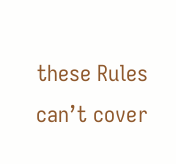these Rules can’t cover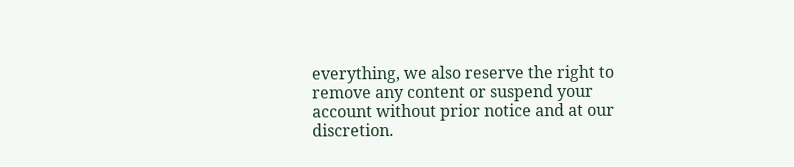everything, we also reserve the right to remove any content or suspend your account without prior notice and at our discretion.